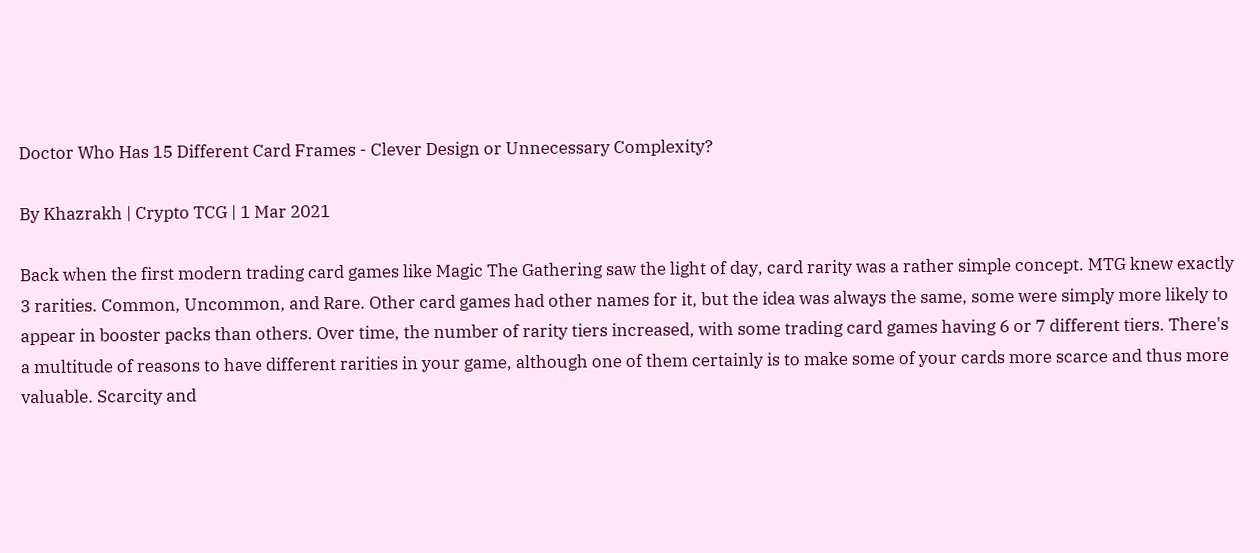Doctor Who Has 15 Different Card Frames - Clever Design or Unnecessary Complexity?

By Khazrakh | Crypto TCG | 1 Mar 2021

Back when the first modern trading card games like Magic The Gathering saw the light of day, card rarity was a rather simple concept. MTG knew exactly 3 rarities. Common, Uncommon, and Rare. Other card games had other names for it, but the idea was always the same, some were simply more likely to appear in booster packs than others. Over time, the number of rarity tiers increased, with some trading card games having 6 or 7 different tiers. There's a multitude of reasons to have different rarities in your game, although one of them certainly is to make some of your cards more scarce and thus more valuable. Scarcity and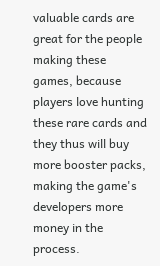valuable cards are great for the people making these games, because players love hunting these rare cards and they thus will buy more booster packs, making the game's developers more money in the process.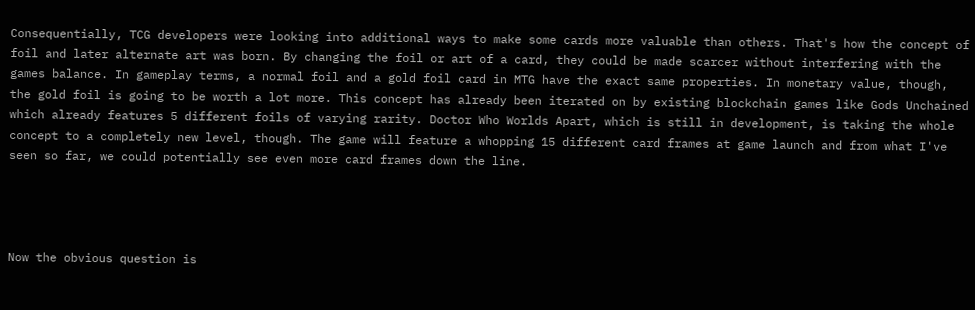Consequentially, TCG developers were looking into additional ways to make some cards more valuable than others. That's how the concept of foil and later alternate art was born. By changing the foil or art of a card, they could be made scarcer without interfering with the games balance. In gameplay terms, a normal foil and a gold foil card in MTG have the exact same properties. In monetary value, though, the gold foil is going to be worth a lot more. This concept has already been iterated on by existing blockchain games like Gods Unchained which already features 5 different foils of varying rarity. Doctor Who Worlds Apart, which is still in development, is taking the whole concept to a completely new level, though. The game will feature a whopping 15 different card frames at game launch and from what I've seen so far, we could potentially see even more card frames down the line.




Now the obvious question is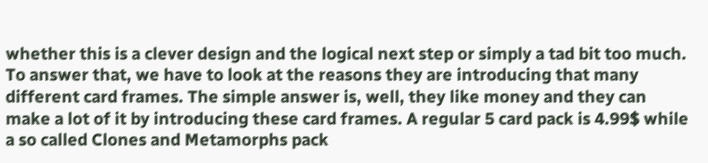whether this is a clever design and the logical next step or simply a tad bit too much. To answer that, we have to look at the reasons they are introducing that many different card frames. The simple answer is, well, they like money and they can make a lot of it by introducing these card frames. A regular 5 card pack is 4.99$ while a so called Clones and Metamorphs pack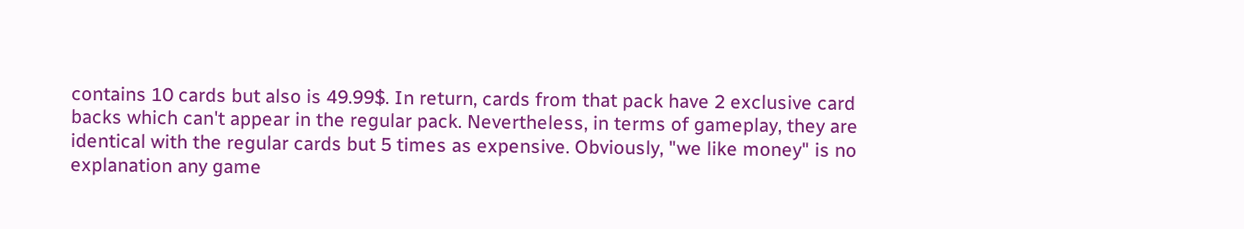contains 10 cards but also is 49.99$. In return, cards from that pack have 2 exclusive card backs which can't appear in the regular pack. Nevertheless, in terms of gameplay, they are identical with the regular cards but 5 times as expensive. Obviously, "we like money" is no explanation any game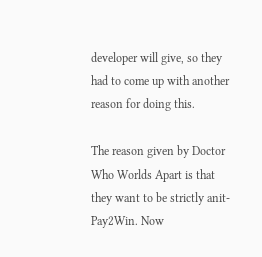developer will give, so they had to come up with another reason for doing this.

The reason given by Doctor Who Worlds Apart is that they want to be strictly anit-Pay2Win. Now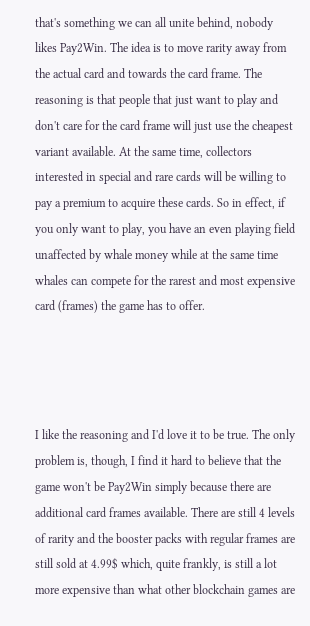that's something we can all unite behind, nobody likes Pay2Win. The idea is to move rarity away from the actual card and towards the card frame. The reasoning is that people that just want to play and don't care for the card frame will just use the cheapest variant available. At the same time, collectors interested in special and rare cards will be willing to pay a premium to acquire these cards. So in effect, if you only want to play, you have an even playing field unaffected by whale money while at the same time whales can compete for the rarest and most expensive card (frames) the game has to offer.




I like the reasoning and I'd love it to be true. The only problem is, though, I find it hard to believe that the game won't be Pay2Win simply because there are additional card frames available. There are still 4 levels of rarity and the booster packs with regular frames are still sold at 4.99$ which, quite frankly, is still a lot more expensive than what other blockchain games are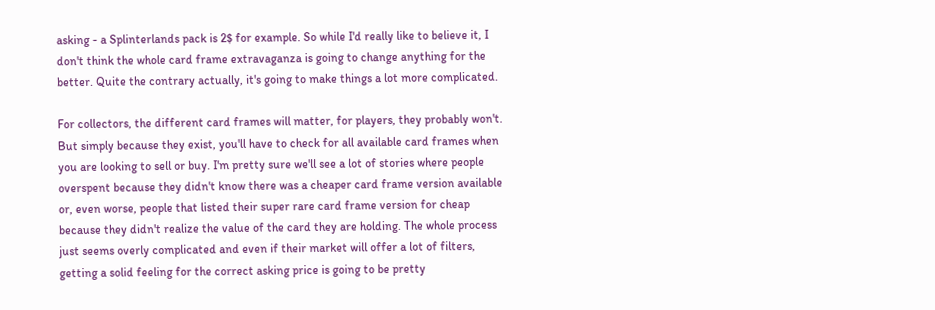asking - a Splinterlands pack is 2$ for example. So while I'd really like to believe it, I don't think the whole card frame extravaganza is going to change anything for the better. Quite the contrary actually, it's going to make things a lot more complicated.

For collectors, the different card frames will matter, for players, they probably won't. But simply because they exist, you'll have to check for all available card frames when you are looking to sell or buy. I'm pretty sure we'll see a lot of stories where people overspent because they didn't know there was a cheaper card frame version available or, even worse, people that listed their super rare card frame version for cheap because they didn't realize the value of the card they are holding. The whole process just seems overly complicated and even if their market will offer a lot of filters, getting a solid feeling for the correct asking price is going to be pretty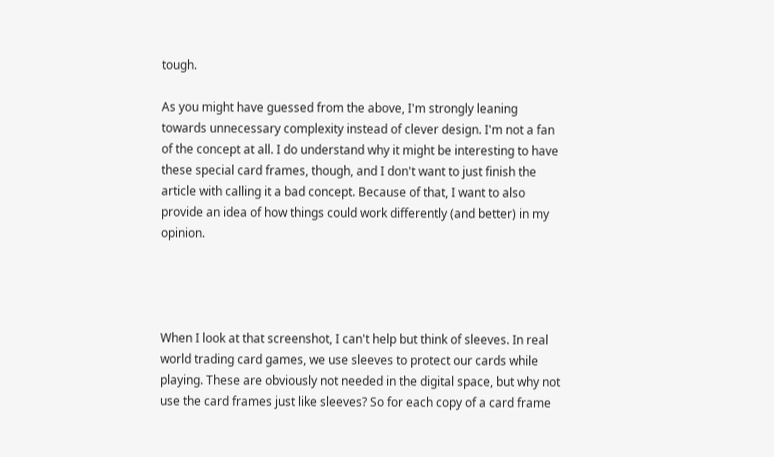tough.

As you might have guessed from the above, I'm strongly leaning towards unnecessary complexity instead of clever design. I'm not a fan of the concept at all. I do understand why it might be interesting to have these special card frames, though, and I don't want to just finish the article with calling it a bad concept. Because of that, I want to also provide an idea of how things could work differently (and better) in my opinion.




When I look at that screenshot, I can't help but think of sleeves. In real world trading card games, we use sleeves to protect our cards while playing. These are obviously not needed in the digital space, but why not use the card frames just like sleeves? So for each copy of a card frame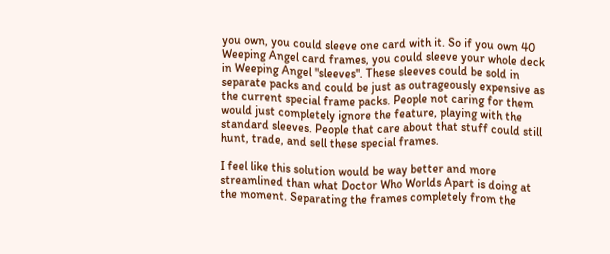you own, you could sleeve one card with it. So if you own 40 Weeping Angel card frames, you could sleeve your whole deck in Weeping Angel "sleeves". These sleeves could be sold in separate packs and could be just as outrageously expensive as the current special frame packs. People not caring for them would just completely ignore the feature, playing with the standard sleeves. People that care about that stuff could still hunt, trade, and sell these special frames.

I feel like this solution would be way better and more streamlined than what Doctor Who Worlds Apart is doing at the moment. Separating the frames completely from the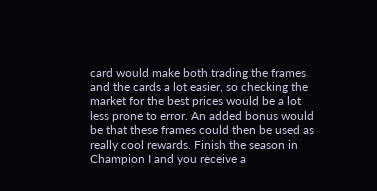card would make both trading the frames and the cards a lot easier, so checking the market for the best prices would be a lot less prone to error. An added bonus would be that these frames could then be used as really cool rewards. Finish the season in Champion I and you receive a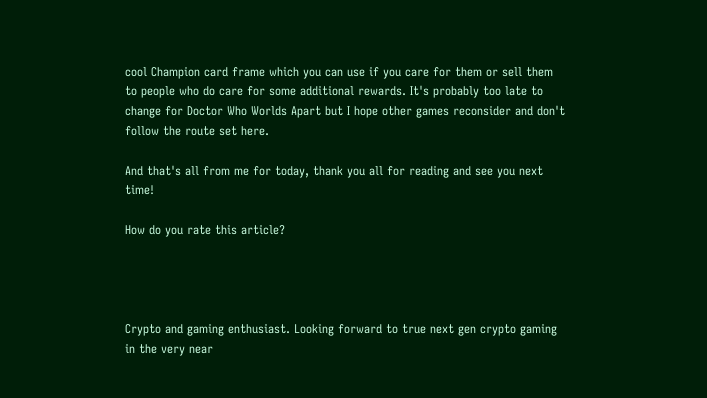cool Champion card frame which you can use if you care for them or sell them to people who do care for some additional rewards. It's probably too late to change for Doctor Who Worlds Apart but I hope other games reconsider and don't follow the route set here.

And that's all from me for today, thank you all for reading and see you next time!

How do you rate this article?




Crypto and gaming enthusiast. Looking forward to true next gen crypto gaming in the very near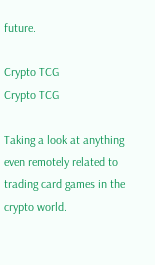future.

Crypto TCG
Crypto TCG

Taking a look at anything even remotely related to trading card games in the crypto world.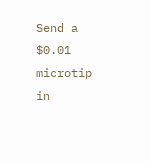Send a $0.01 microtip in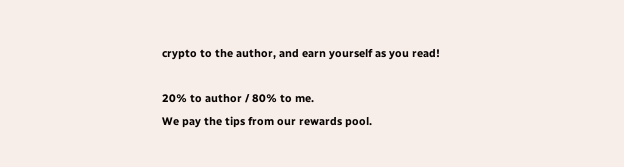crypto to the author, and earn yourself as you read!

20% to author / 80% to me.
We pay the tips from our rewards pool.